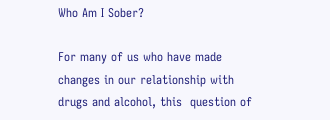Who Am I Sober?

For many of us who have made changes in our relationship with drugs and alcohol, this  question of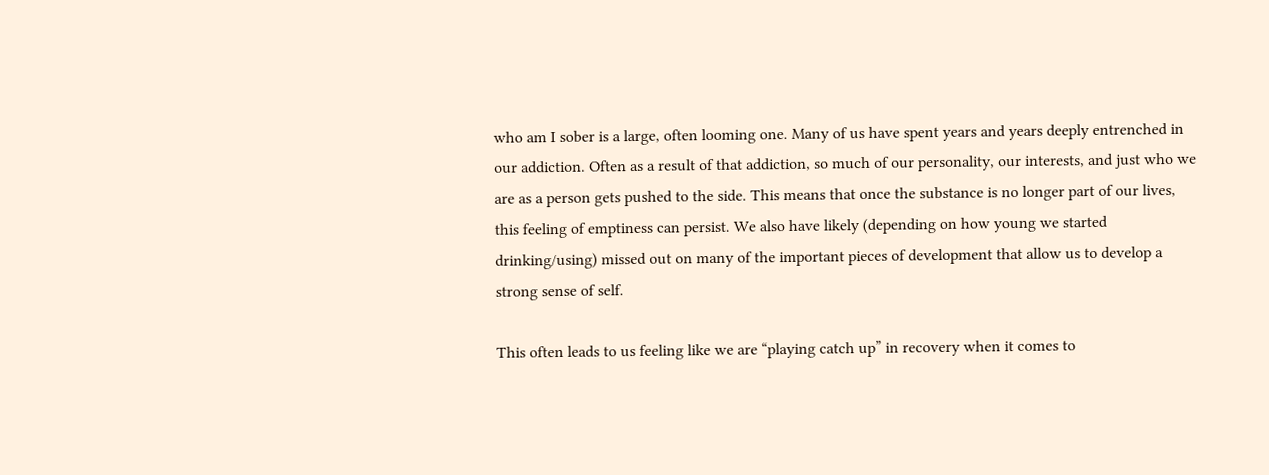who am I sober is a large, often looming one. Many of us have spent years and years deeply entrenched in our addiction. Often as a result of that addiction, so much of our personality, our interests, and just who we are as a person gets pushed to the side. This means that once the substance is no longer part of our lives, this feeling of emptiness can persist. We also have likely (depending on how young we started drinking/using) missed out on many of the important pieces of development that allow us to develop a strong sense of self.

This often leads to us feeling like we are “playing catch up” in recovery when it comes to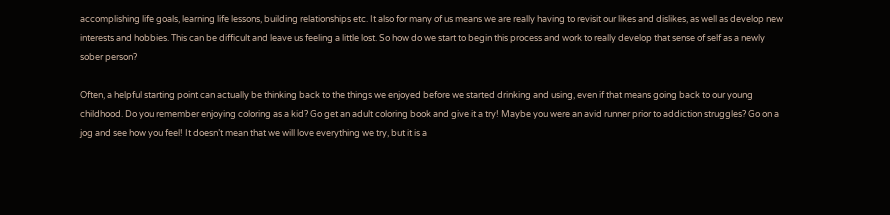accomplishing life goals, learning life lessons, building relationships etc. It also for many of us means we are really having to revisit our likes and dislikes, as well as develop new interests and hobbies. This can be difficult and leave us feeling a little lost. So how do we start to begin this process and work to really develop that sense of self as a newly sober person?

Often, a helpful starting point can actually be thinking back to the things we enjoyed before we started drinking and using, even if that means going back to our young childhood. Do you remember enjoying coloring as a kid? Go get an adult coloring book and give it a try! Maybe you were an avid runner prior to addiction struggles? Go on a jog and see how you feel! It doesn’t mean that we will love everything we try, but it is a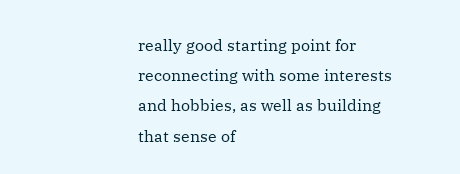really good starting point for reconnecting with some interests and hobbies, as well as building that sense of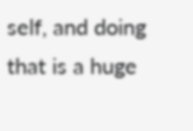self, and doing that is a huge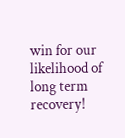win for our likelihood of long term recovery!